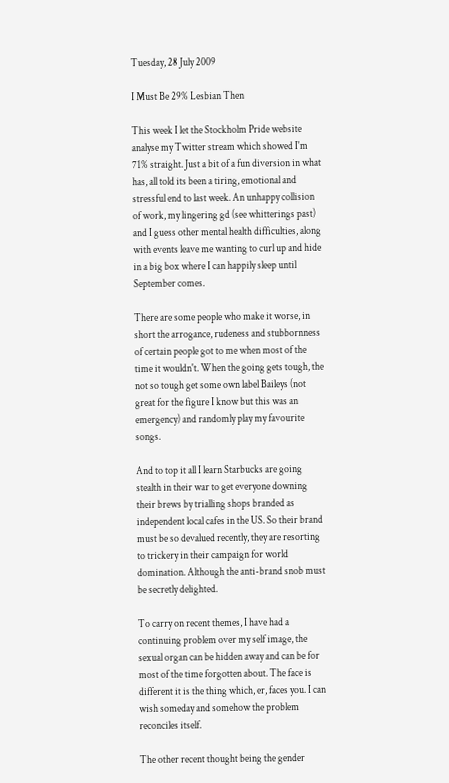Tuesday, 28 July 2009

I Must Be 29% Lesbian Then

This week I let the Stockholm Pride website analyse my Twitter stream which showed I'm 71% straight. Just a bit of a fun diversion in what has, all told its been a tiring, emotional and stressful end to last week. An unhappy collision of work, my lingering gd (see whitterings past) and I guess other mental health difficulties, along with events leave me wanting to curl up and hide in a big box where I can happily sleep until September comes.

There are some people who make it worse, in short the arrogance, rudeness and stubbornness of certain people got to me when most of the time it wouldn't. When the going gets tough, the not so tough get some own label Baileys (not great for the figure I know but this was an emergency) and randomly play my favourite songs.

And to top it all I learn Starbucks are going stealth in their war to get everyone downing their brews by trialling shops branded as independent local cafes in the US. So their brand must be so devalued recently, they are resorting to trickery in their campaign for world domination. Although the anti-brand snob must be secretly delighted.

To carry on recent themes, I have had a continuing problem over my self image, the sexual organ can be hidden away and can be for most of the time forgotten about. The face is different it is the thing which, er, faces you. I can wish someday and somehow the problem reconciles itself.

The other recent thought being the gender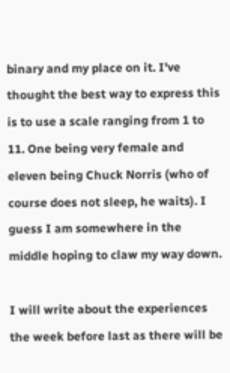binary and my place on it. I've thought the best way to express this is to use a scale ranging from 1 to 11. One being very female and eleven being Chuck Norris (who of course does not sleep, he waits). I guess I am somewhere in the middle hoping to claw my way down.

I will write about the experiences the week before last as there will be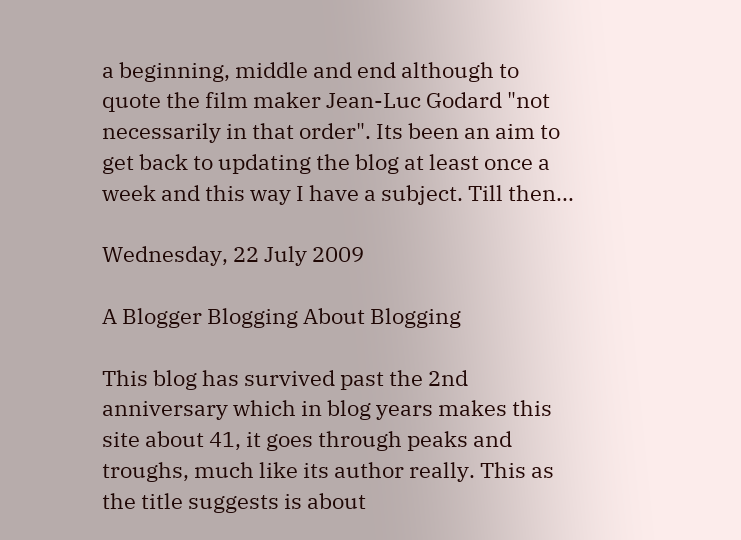a beginning, middle and end although to quote the film maker Jean-Luc Godard "not necessarily in that order". Its been an aim to get back to updating the blog at least once a week and this way I have a subject. Till then...

Wednesday, 22 July 2009

A Blogger Blogging About Blogging

This blog has survived past the 2nd anniversary which in blog years makes this site about 41, it goes through peaks and troughs, much like its author really. This as the title suggests is about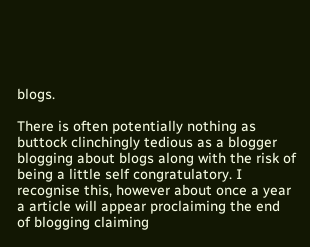blogs.

There is often potentially nothing as buttock clinchingly tedious as a blogger blogging about blogs along with the risk of being a little self congratulatory. I recognise this, however about once a year a article will appear proclaiming the end of blogging claiming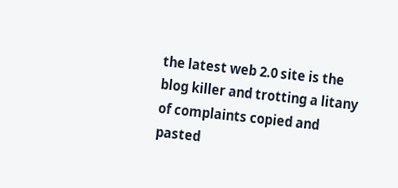the latest web 2.0 site is the blog killer and trotting a litany of complaints copied and pasted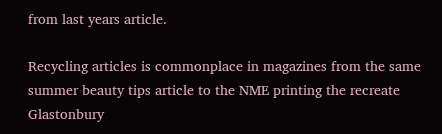from last years article.

Recycling articles is commonplace in magazines from the same summer beauty tips article to the NME printing the recreate Glastonbury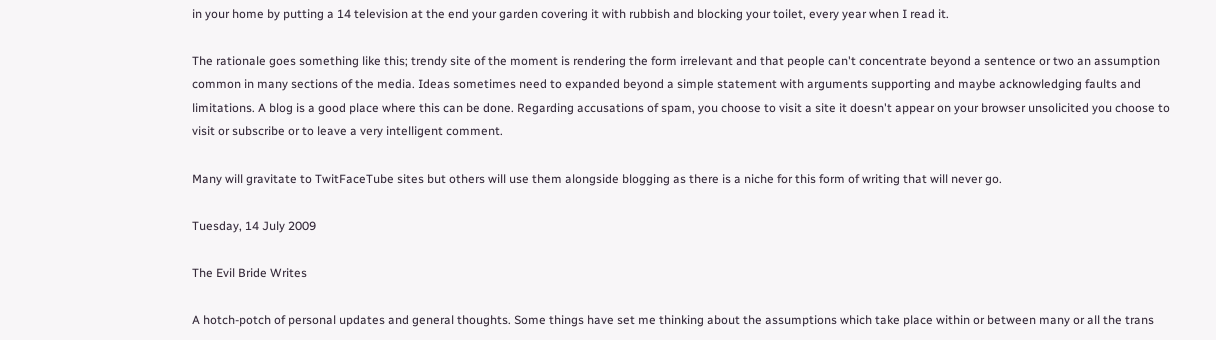in your home by putting a 14 television at the end your garden covering it with rubbish and blocking your toilet, every year when I read it.

The rationale goes something like this; trendy site of the moment is rendering the form irrelevant and that people can't concentrate beyond a sentence or two an assumption common in many sections of the media. Ideas sometimes need to expanded beyond a simple statement with arguments supporting and maybe acknowledging faults and limitations. A blog is a good place where this can be done. Regarding accusations of spam, you choose to visit a site it doesn't appear on your browser unsolicited you choose to visit or subscribe or to leave a very intelligent comment.

Many will gravitate to TwitFaceTube sites but others will use them alongside blogging as there is a niche for this form of writing that will never go.

Tuesday, 14 July 2009

The Evil Bride Writes

A hotch-potch of personal updates and general thoughts. Some things have set me thinking about the assumptions which take place within or between many or all the trans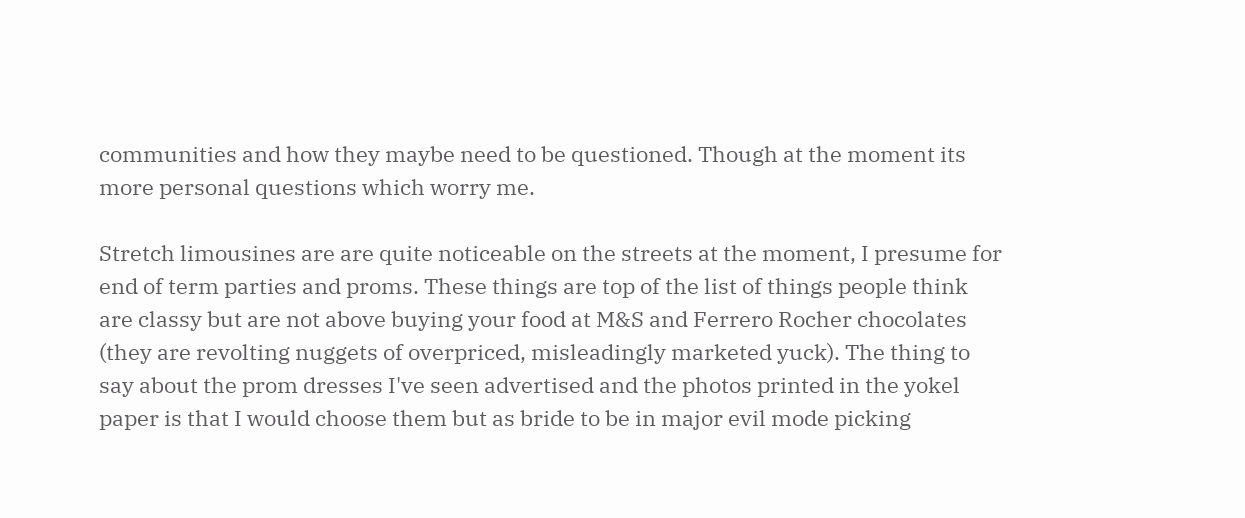communities and how they maybe need to be questioned. Though at the moment its more personal questions which worry me.

Stretch limousines are are quite noticeable on the streets at the moment, I presume for end of term parties and proms. These things are top of the list of things people think are classy but are not above buying your food at M&S and Ferrero Rocher chocolates (they are revolting nuggets of overpriced, misleadingly marketed yuck). The thing to say about the prom dresses I've seen advertised and the photos printed in the yokel paper is that I would choose them but as bride to be in major evil mode picking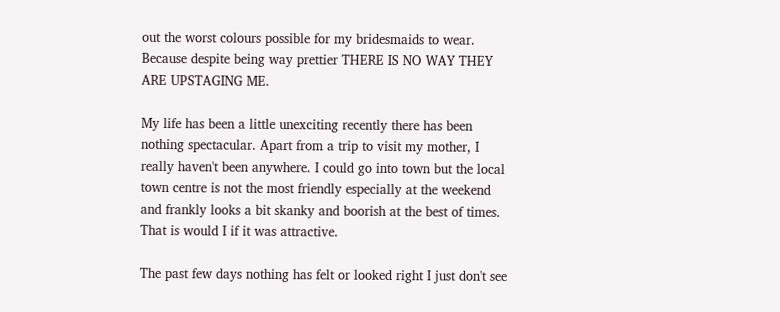out the worst colours possible for my bridesmaids to wear. Because despite being way prettier THERE IS NO WAY THEY ARE UPSTAGING ME.

My life has been a little unexciting recently there has been nothing spectacular. Apart from a trip to visit my mother, I really haven't been anywhere. I could go into town but the local town centre is not the most friendly especially at the weekend and frankly looks a bit skanky and boorish at the best of times. That is would I if it was attractive.

The past few days nothing has felt or looked right I just don't see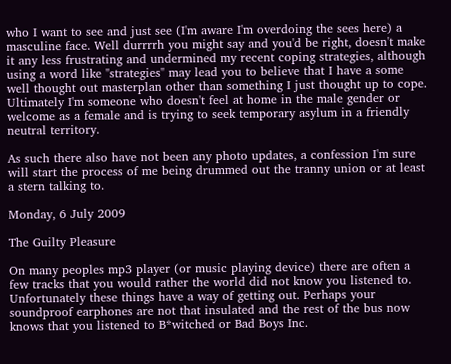who I want to see and just see (I'm aware I'm overdoing the sees here) a masculine face. Well durrrrh you might say and you'd be right, doesn't make it any less frustrating and undermined my recent coping strategies, although using a word like "strategies" may lead you to believe that I have a some well thought out masterplan other than something I just thought up to cope. Ultimately I'm someone who doesn't feel at home in the male gender or welcome as a female and is trying to seek temporary asylum in a friendly neutral territory.

As such there also have not been any photo updates, a confession I'm sure will start the process of me being drummed out the tranny union or at least a stern talking to.

Monday, 6 July 2009

The Guilty Pleasure

On many peoples mp3 player (or music playing device) there are often a few tracks that you would rather the world did not know you listened to. Unfortunately these things have a way of getting out. Perhaps your soundproof earphones are not that insulated and the rest of the bus now knows that you listened to B*witched or Bad Boys Inc.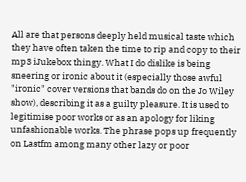All are that persons deeply held musical taste which they have often taken the time to rip and copy to their mp3 iJukebox thingy. What I do dislike is being sneering or ironic about it (especially those awful "ironic" cover versions that bands do on the Jo Wiley show), describing it as a guilty pleasure. It is used to legitimise poor works or as an apology for liking unfashionable works. The phrase pops up frequently on Lastfm among many other lazy or poor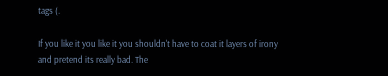tags (.

If you like it you like it you shouldn't have to coat it layers of irony and pretend its really bad. The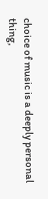choice of music is a deeply personal thing,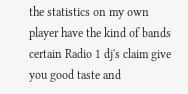the statistics on my own player have the kind of bands certain Radio 1 dj's claim give you good taste and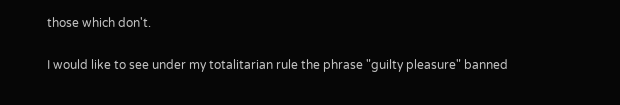those which don't.

I would like to see under my totalitarian rule the phrase "guilty pleasure" banned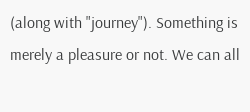(along with "journey"). Something is merely a pleasure or not. We can all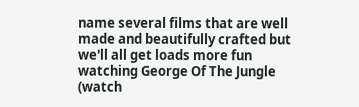name several films that are well made and beautifully crafted but we'll all get loads more fun watching George Of The Jungle (watch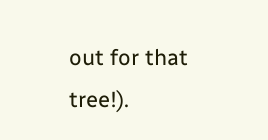out for that tree!).